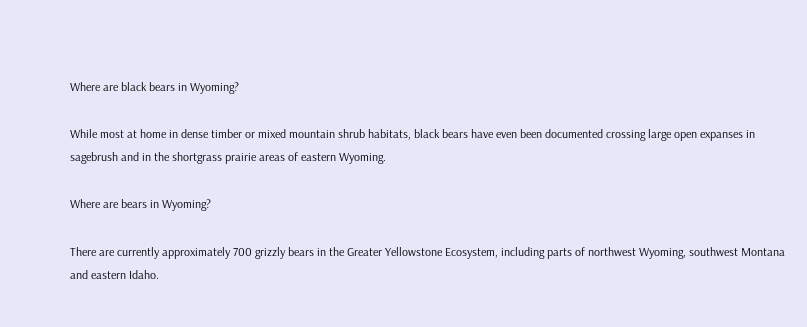Where are black bears in Wyoming?

While most at home in dense timber or mixed mountain shrub habitats, black bears have even been documented crossing large open expanses in sagebrush and in the shortgrass prairie areas of eastern Wyoming.

Where are bears in Wyoming?

There are currently approximately 700 grizzly bears in the Greater Yellowstone Ecosystem, including parts of northwest Wyoming, southwest Montana and eastern Idaho.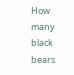How many black bears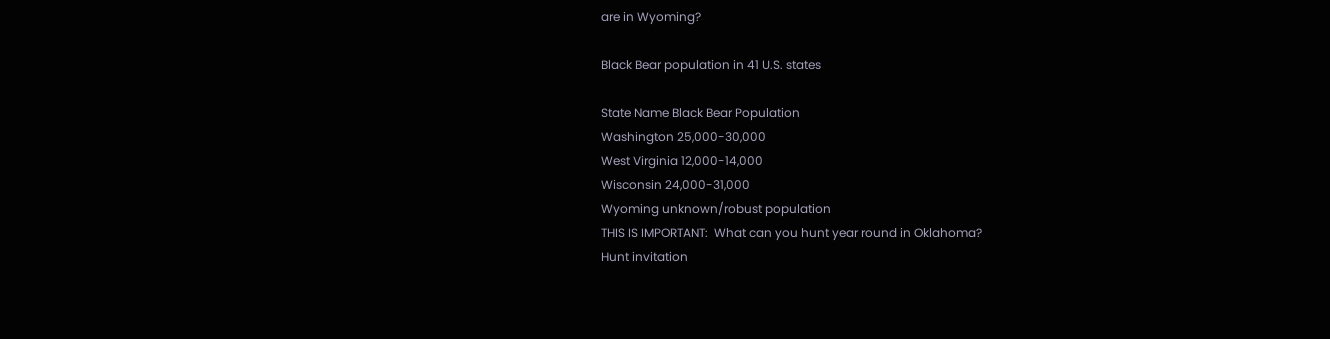are in Wyoming?

Black Bear population in 41 U.S. states

State Name Black Bear Population
Washington 25,000-30,000
West Virginia 12,000-14,000
Wisconsin 24,000-31,000
Wyoming unknown/robust population
THIS IS IMPORTANT:  What can you hunt year round in Oklahoma?
Hunt invitation